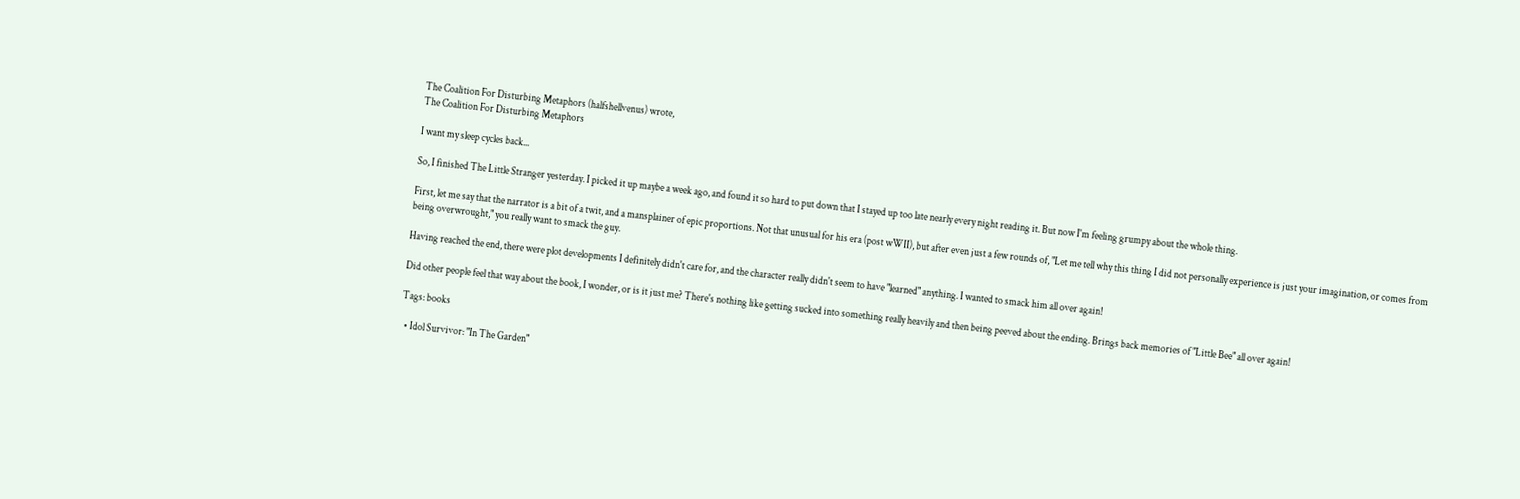The Coalition For Disturbing Metaphors (halfshellvenus) wrote,
The Coalition For Disturbing Metaphors

I want my sleep cycles back...

So, I finished The Little Stranger yesterday. I picked it up maybe a week ago, and found it so hard to put down that I stayed up too late nearly every night reading it. But now I'm feeling grumpy about the whole thing.

First, let me say that the narrator is a bit of a twit, and a mansplainer of epic proportions. Not that unusual for his era (post wWII), but after even just a few rounds of, "Let me tell why this thing I did not personally experience is just your imagination, or comes from being overwrought," you really want to smack the guy.

Having reached the end, there were plot developments I definitely didn't care for, and the character really didn't seem to have "learned" anything. I wanted to smack him all over again!

Did other people feel that way about the book, I wonder, or is it just me? There's nothing like getting sucked into something really heavily and then being peeved about the ending. Brings back memories of "Little Bee" all over again!

Tags: books

  • Idol Survivor: "In The Garden"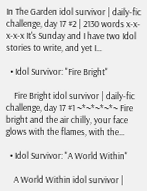In The Garden idol survivor | daily-fic challenge, day 17 #2 | 2130 words x-x-x-x-x It's Sunday and I have two Idol stories to write, and yet I…

  • Idol Survivor: "Fire Bright"

    Fire Bright idol survivor | daily-fic challenge, day 17 #1 ~*~*~*~*~ Fire bright and the air chilly, your face glows with the flames, with the…

  • Idol Survivor: "A World Within"

    A World Within idol survivor |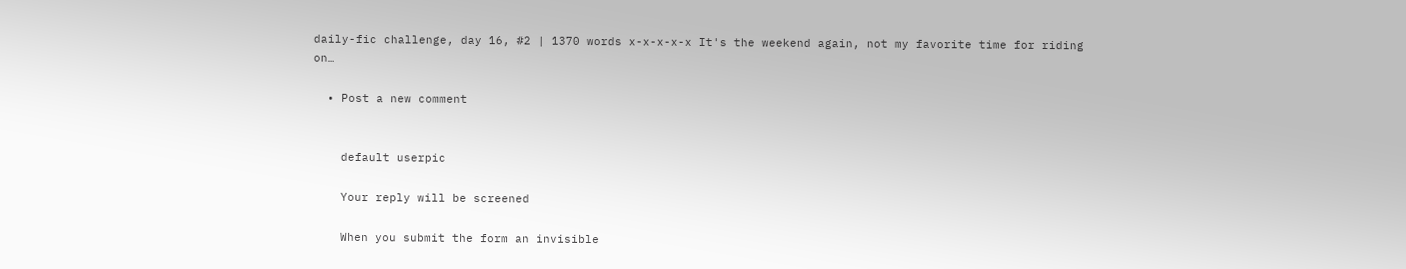daily-fic challenge, day 16, #2 | 1370 words x-x-x-x-x It's the weekend again, not my favorite time for riding on…

  • Post a new comment


    default userpic

    Your reply will be screened

    When you submit the form an invisible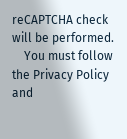reCAPTCHA check will be performed.
    You must follow the Privacy Policy and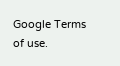Google Terms of use.